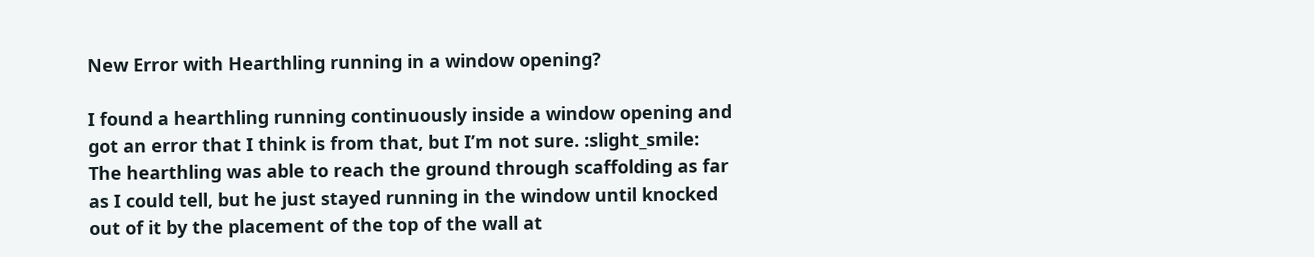New Error with Hearthling running in a window opening?

I found a hearthling running continuously inside a window opening and got an error that I think is from that, but I’m not sure. :slight_smile: The hearthling was able to reach the ground through scaffolding as far as I could tell, but he just stayed running in the window until knocked out of it by the placement of the top of the wall at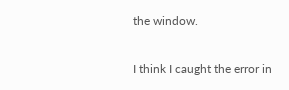the window.

I think I caught the error in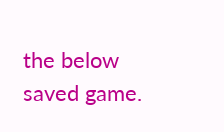the below saved game.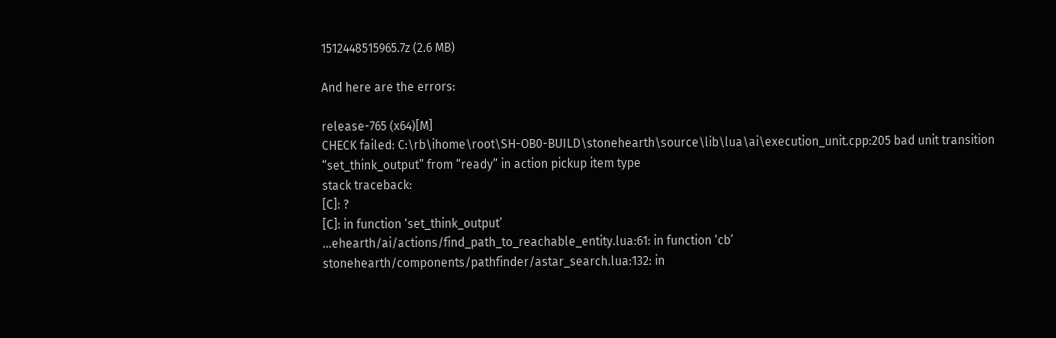1512448515965.7z (2.6 MB)

And here are the errors:

release-765 (x64)[M]
CHECK failed: C:\rb\ihome\root\SH-OB0-BUILD\stonehearth\source\lib\lua\ai\execution_unit.cpp:205 bad unit transition “set_think_output” from “ready” in action pickup item type
stack traceback:
[C]: ?
[C]: in function ‘set_think_output’
…ehearth/ai/actions/find_path_to_reachable_entity.lua:61: in function ‘cb’
stonehearth/components/pathfinder/astar_search.lua:132: in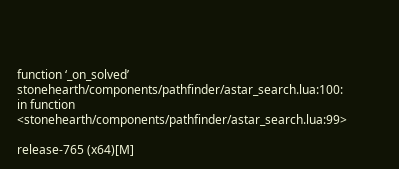function ‘_on_solved’
stonehearth/components/pathfinder/astar_search.lua:100: in function <stonehearth/components/pathfinder/astar_search.lua:99>

release-765 (x64)[M]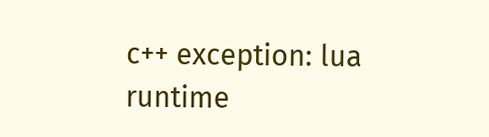c++ exception: lua runtime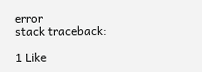error
stack traceback:

1 Like